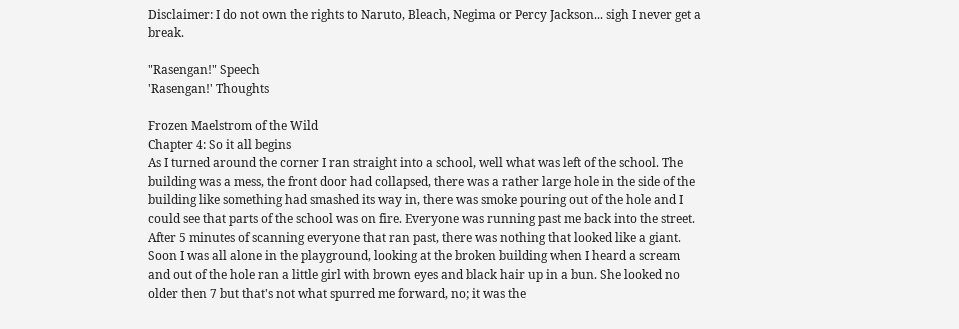Disclaimer: I do not own the rights to Naruto, Bleach, Negima or Percy Jackson... sigh I never get a break.

"Rasengan!" Speech
'Rasengan!' Thoughts

Frozen Maelstrom of the Wild
Chapter 4: So it all begins
As I turned around the corner I ran straight into a school, well what was left of the school. The building was a mess, the front door had collapsed, there was a rather large hole in the side of the building like something had smashed its way in, there was smoke pouring out of the hole and I could see that parts of the school was on fire. Everyone was running past me back into the street. After 5 minutes of scanning everyone that ran past, there was nothing that looked like a giant. Soon I was all alone in the playground, looking at the broken building when I heard a scream and out of the hole ran a little girl with brown eyes and black hair up in a bun. She looked no older then 7 but that's not what spurred me forward, no; it was the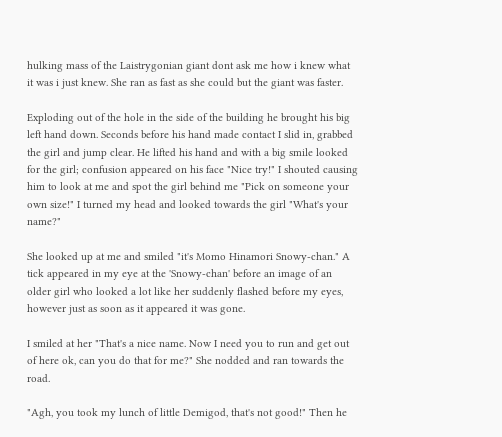hulking mass of the Laistrygonian giant dont ask me how i knew what it was i just knew. She ran as fast as she could but the giant was faster.

Exploding out of the hole in the side of the building he brought his big left hand down. Seconds before his hand made contact I slid in, grabbed the girl and jump clear. He lifted his hand and with a big smile looked for the girl; confusion appeared on his face "Nice try!" I shouted causing him to look at me and spot the girl behind me "Pick on someone your own size!" I turned my head and looked towards the girl "What's your name?"

She looked up at me and smiled "it's Momo Hinamori Snowy-chan." A tick appeared in my eye at the 'Snowy-chan' before an image of an older girl who looked a lot like her suddenly flashed before my eyes, however just as soon as it appeared it was gone.

I smiled at her "That's a nice name. Now I need you to run and get out of here ok, can you do that for me?" She nodded and ran towards the road.

"Agh, you took my lunch of little Demigod, that's not good!" Then he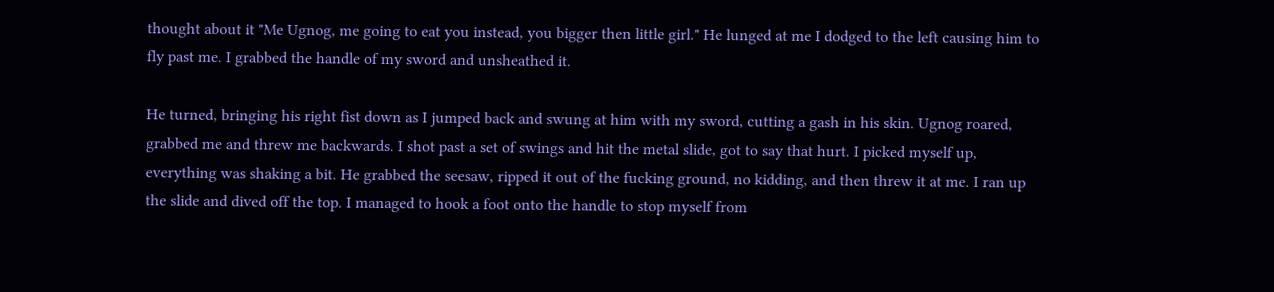thought about it "Me Ugnog, me going to eat you instead, you bigger then little girl." He lunged at me I dodged to the left causing him to fly past me. I grabbed the handle of my sword and unsheathed it.

He turned, bringing his right fist down as I jumped back and swung at him with my sword, cutting a gash in his skin. Ugnog roared, grabbed me and threw me backwards. I shot past a set of swings and hit the metal slide, got to say that hurt. I picked myself up, everything was shaking a bit. He grabbed the seesaw, ripped it out of the fucking ground, no kidding, and then threw it at me. I ran up the slide and dived off the top. I managed to hook a foot onto the handle to stop myself from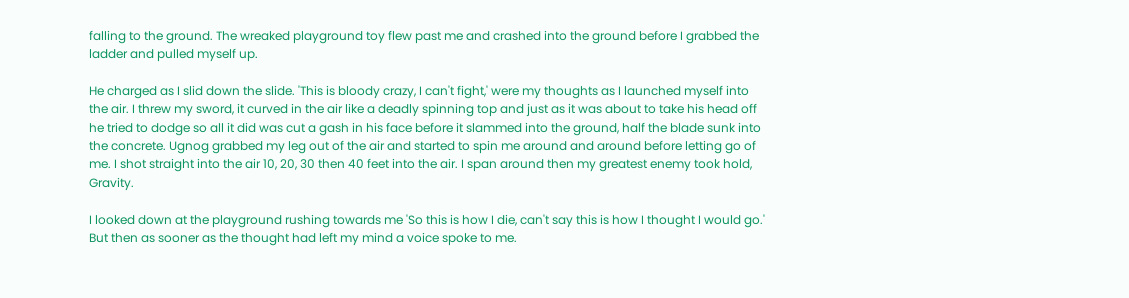falling to the ground. The wreaked playground toy flew past me and crashed into the ground before I grabbed the ladder and pulled myself up.

He charged as I slid down the slide. 'This is bloody crazy, I can't fight,' were my thoughts as I launched myself into the air. I threw my sword, it curved in the air like a deadly spinning top and just as it was about to take his head off he tried to dodge so all it did was cut a gash in his face before it slammed into the ground, half the blade sunk into the concrete. Ugnog grabbed my leg out of the air and started to spin me around and around before letting go of me. I shot straight into the air 10, 20, 30 then 40 feet into the air. I span around then my greatest enemy took hold, Gravity.

I looked down at the playground rushing towards me 'So this is how I die, can't say this is how I thought I would go.' But then as sooner as the thought had left my mind a voice spoke to me.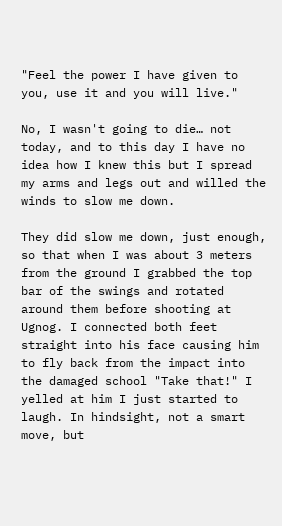"Feel the power I have given to you, use it and you will live."

No, I wasn't going to die… not today, and to this day I have no idea how I knew this but I spread my arms and legs out and willed the winds to slow me down.

They did slow me down, just enough, so that when I was about 3 meters from the ground I grabbed the top bar of the swings and rotated around them before shooting at Ugnog. I connected both feet straight into his face causing him to fly back from the impact into the damaged school "Take that!" I yelled at him I just started to laugh. In hindsight, not a smart move, but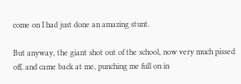come on I had just done an amazing stunt.

But anyway, the giant shot out of the school, now very much pissed off, and came back at me, punching me full on in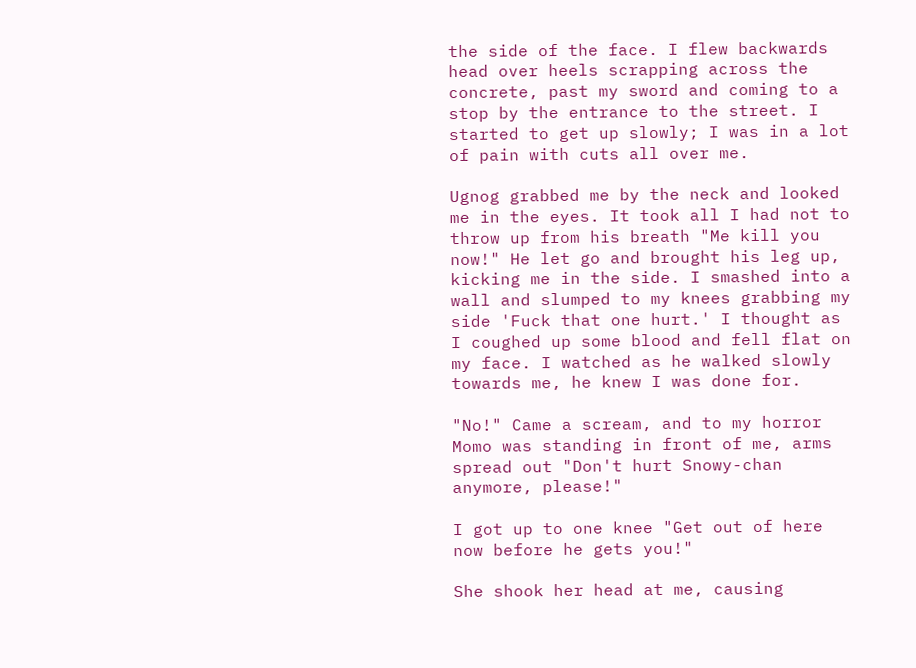the side of the face. I flew backwards head over heels scrapping across the concrete, past my sword and coming to a stop by the entrance to the street. I started to get up slowly; I was in a lot of pain with cuts all over me.

Ugnog grabbed me by the neck and looked me in the eyes. It took all I had not to throw up from his breath "Me kill you now!" He let go and brought his leg up, kicking me in the side. I smashed into a wall and slumped to my knees grabbing my side 'Fuck that one hurt.' I thought as I coughed up some blood and fell flat on my face. I watched as he walked slowly towards me, he knew I was done for.

"No!" Came a scream, and to my horror Momo was standing in front of me, arms spread out "Don't hurt Snowy-chan anymore, please!"

I got up to one knee "Get out of here now before he gets you!"

She shook her head at me, causing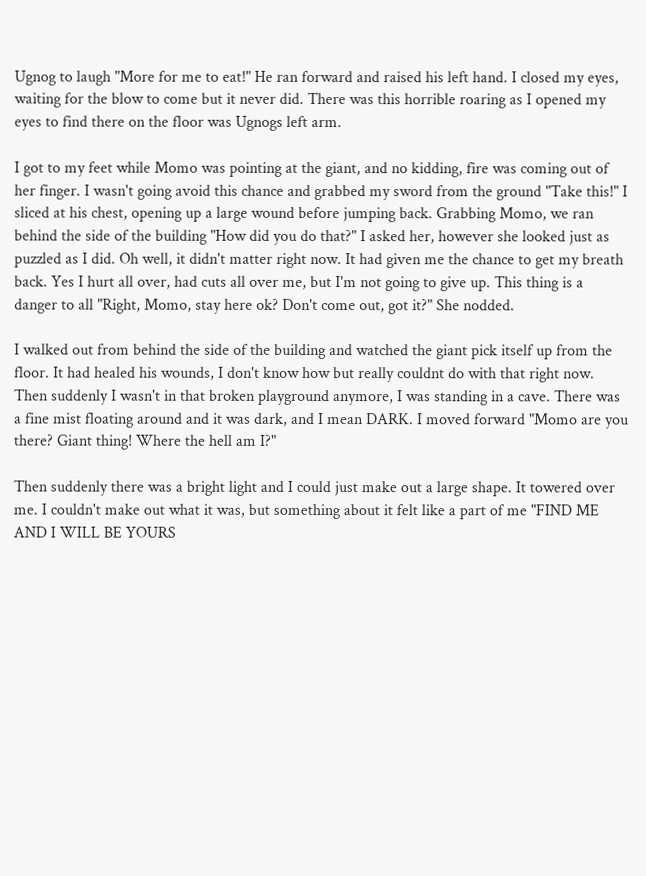Ugnog to laugh "More for me to eat!" He ran forward and raised his left hand. I closed my eyes, waiting for the blow to come but it never did. There was this horrible roaring as I opened my eyes to find there on the floor was Ugnogs left arm.

I got to my feet while Momo was pointing at the giant, and no kidding, fire was coming out of her finger. I wasn't going avoid this chance and grabbed my sword from the ground "Take this!" I sliced at his chest, opening up a large wound before jumping back. Grabbing Momo, we ran behind the side of the building "How did you do that?" I asked her, however she looked just as puzzled as I did. Oh well, it didn't matter right now. It had given me the chance to get my breath back. Yes I hurt all over, had cuts all over me, but I'm not going to give up. This thing is a danger to all "Right, Momo, stay here ok? Don't come out, got it?" She nodded.

I walked out from behind the side of the building and watched the giant pick itself up from the floor. It had healed his wounds, I don't know how but really couldnt do with that right now. Then suddenly I wasn't in that broken playground anymore, I was standing in a cave. There was a fine mist floating around and it was dark, and I mean DARK. I moved forward "Momo are you there? Giant thing! Where the hell am I?"

Then suddenly there was a bright light and I could just make out a large shape. It towered over me. I couldn't make out what it was, but something about it felt like a part of me "FIND ME AND I WILL BE YOURS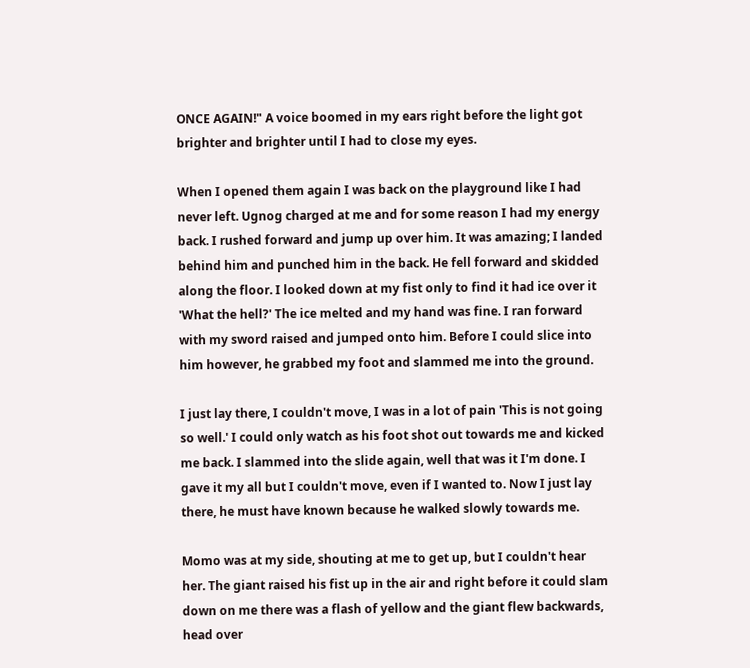ONCE AGAIN!" A voice boomed in my ears right before the light got brighter and brighter until I had to close my eyes.

When I opened them again I was back on the playground like I had never left. Ugnog charged at me and for some reason I had my energy back. I rushed forward and jump up over him. It was amazing; I landed behind him and punched him in the back. He fell forward and skidded along the floor. I looked down at my fist only to find it had ice over it 'What the hell?' The ice melted and my hand was fine. I ran forward with my sword raised and jumped onto him. Before I could slice into him however, he grabbed my foot and slammed me into the ground.

I just lay there, I couldn't move, I was in a lot of pain 'This is not going so well.' I could only watch as his foot shot out towards me and kicked me back. I slammed into the slide again, well that was it I'm done. I gave it my all but I couldn't move, even if I wanted to. Now I just lay there, he must have known because he walked slowly towards me.

Momo was at my side, shouting at me to get up, but I couldn't hear her. The giant raised his fist up in the air and right before it could slam down on me there was a flash of yellow and the giant flew backwards, head over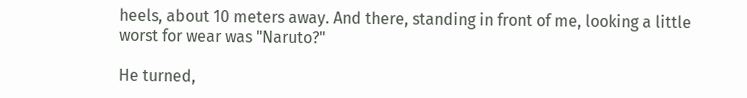heels, about 10 meters away. And there, standing in front of me, looking a little worst for wear was "Naruto?"

He turned,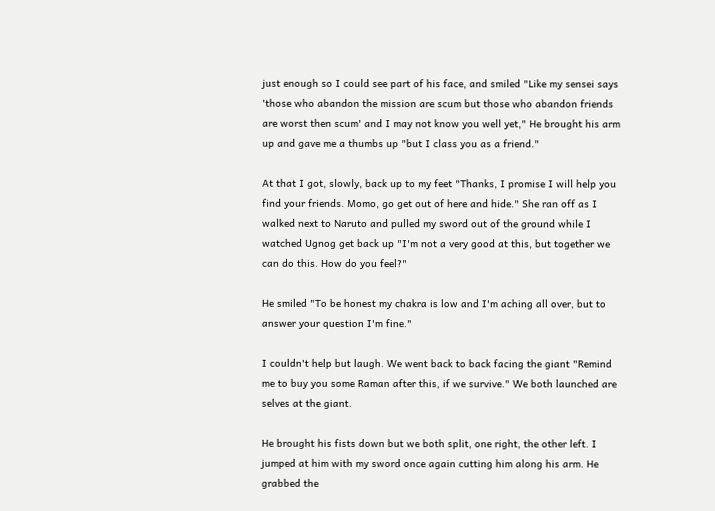just enough so I could see part of his face, and smiled "Like my sensei says 'those who abandon the mission are scum but those who abandon friends are worst then scum' and I may not know you well yet," He brought his arm up and gave me a thumbs up "but I class you as a friend."

At that I got, slowly, back up to my feet "Thanks, I promise I will help you find your friends. Momo, go get out of here and hide." She ran off as I walked next to Naruto and pulled my sword out of the ground while I watched Ugnog get back up "I'm not a very good at this, but together we can do this. How do you feel?"

He smiled "To be honest my chakra is low and I'm aching all over, but to answer your question I'm fine."

I couldn't help but laugh. We went back to back facing the giant "Remind me to buy you some Raman after this, if we survive." We both launched are selves at the giant.

He brought his fists down but we both split, one right, the other left. I jumped at him with my sword once again cutting him along his arm. He grabbed the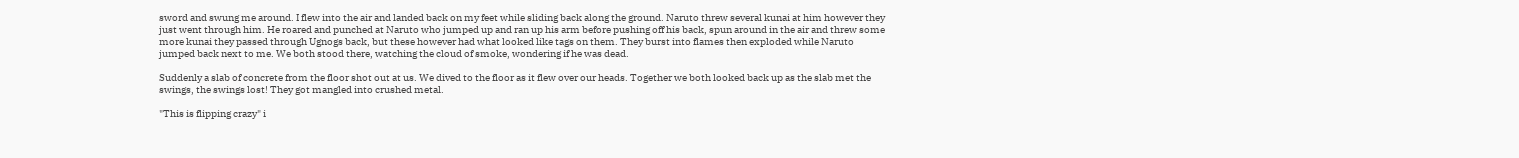sword and swung me around. I flew into the air and landed back on my feet while sliding back along the ground. Naruto threw several kunai at him however they just went through him. He roared and punched at Naruto who jumped up and ran up his arm before pushing off his back, spun around in the air and threw some more kunai they passed through Ugnogs back, but these however had what looked like tags on them. They burst into flames then exploded while Naruto jumped back next to me. We both stood there, watching the cloud of smoke, wondering if he was dead.

Suddenly a slab of concrete from the floor shot out at us. We dived to the floor as it flew over our heads. Together we both looked back up as the slab met the swings, the swings lost! They got mangled into crushed metal.

"This is flipping crazy" i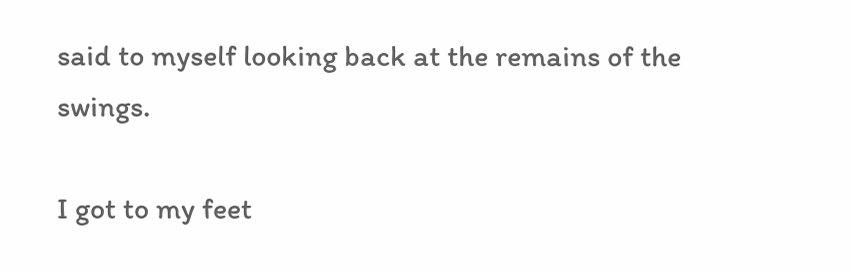said to myself looking back at the remains of the swings.

I got to my feet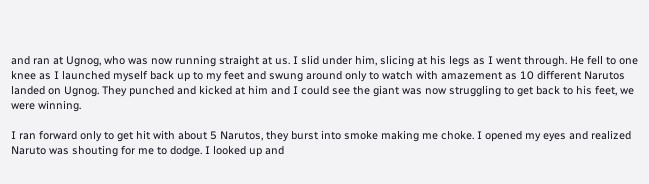and ran at Ugnog, who was now running straight at us. I slid under him, slicing at his legs as I went through. He fell to one knee as I launched myself back up to my feet and swung around only to watch with amazement as 10 different Narutos landed on Ugnog. They punched and kicked at him and I could see the giant was now struggling to get back to his feet, we were winning.

I ran forward only to get hit with about 5 Narutos, they burst into smoke making me choke. I opened my eyes and realized Naruto was shouting for me to dodge. I looked up and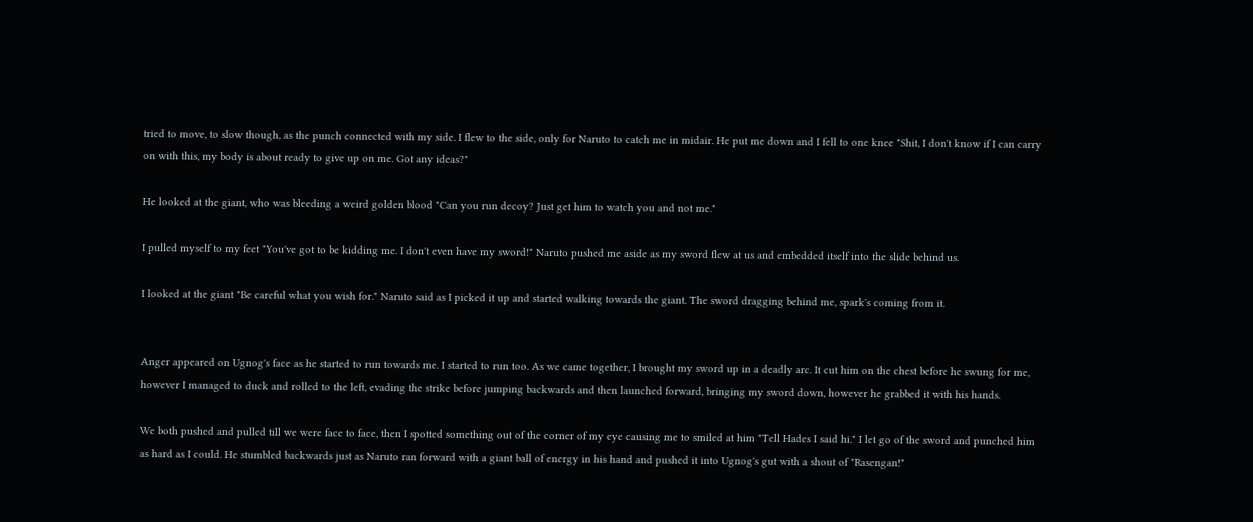tried to move, to slow though, as the punch connected with my side. I flew to the side, only for Naruto to catch me in midair. He put me down and I fell to one knee "Shit, I don't know if I can carry on with this, my body is about ready to give up on me. Got any ideas?"

He looked at the giant, who was bleeding a weird golden blood "Can you run decoy? Just get him to watch you and not me."

I pulled myself to my feet "You've got to be kidding me. I don't even have my sword!" Naruto pushed me aside as my sword flew at us and embedded itself into the slide behind us.

I looked at the giant "Be careful what you wish for." Naruto said as I picked it up and started walking towards the giant. The sword dragging behind me, spark's coming from it.


Anger appeared on Ugnog's face as he started to run towards me. I started to run too. As we came together, I brought my sword up in a deadly arc. It cut him on the chest before he swung for me, however I managed to duck and rolled to the left, evading the strike before jumping backwards and then launched forward, bringing my sword down, however he grabbed it with his hands.

We both pushed and pulled till we were face to face, then I spotted something out of the corner of my eye causing me to smiled at him "Tell Hades I said hi." I let go of the sword and punched him as hard as I could. He stumbled backwards just as Naruto ran forward with a giant ball of energy in his hand and pushed it into Ugnog's gut with a shout of "Rasengan!"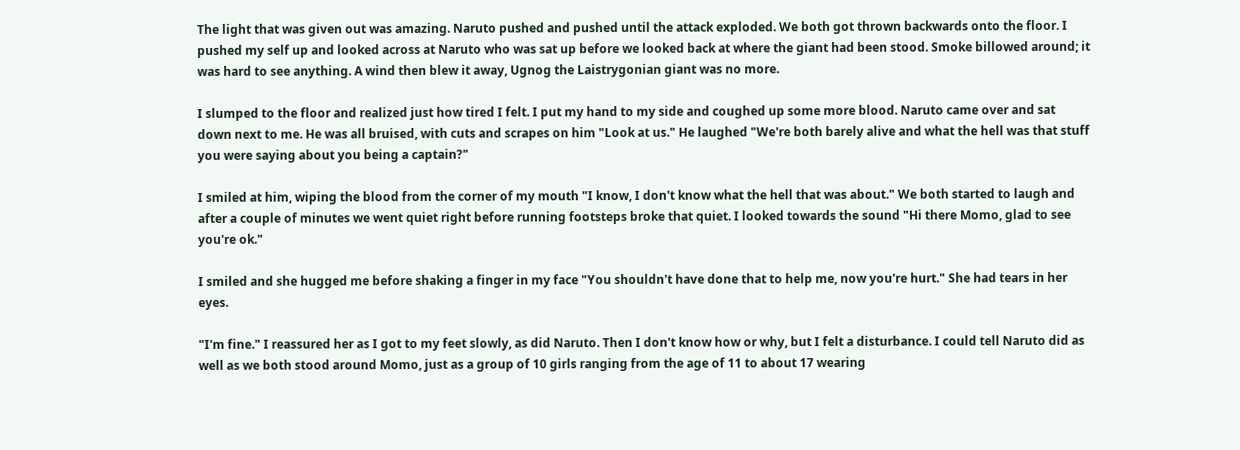The light that was given out was amazing. Naruto pushed and pushed until the attack exploded. We both got thrown backwards onto the floor. I pushed my self up and looked across at Naruto who was sat up before we looked back at where the giant had been stood. Smoke billowed around; it was hard to see anything. A wind then blew it away, Ugnog the Laistrygonian giant was no more.

I slumped to the floor and realized just how tired I felt. I put my hand to my side and coughed up some more blood. Naruto came over and sat down next to me. He was all bruised, with cuts and scrapes on him "Look at us." He laughed "We're both barely alive and what the hell was that stuff you were saying about you being a captain?"

I smiled at him, wiping the blood from the corner of my mouth "I know, I don't know what the hell that was about." We both started to laugh and after a couple of minutes we went quiet right before running footsteps broke that quiet. I looked towards the sound "Hi there Momo, glad to see you're ok."

I smiled and she hugged me before shaking a finger in my face "You shouldn't have done that to help me, now you're hurt." She had tears in her eyes.

"I'm fine." I reassured her as I got to my feet slowly, as did Naruto. Then I don't know how or why, but I felt a disturbance. I could tell Naruto did as well as we both stood around Momo, just as a group of 10 girls ranging from the age of 11 to about 17 wearing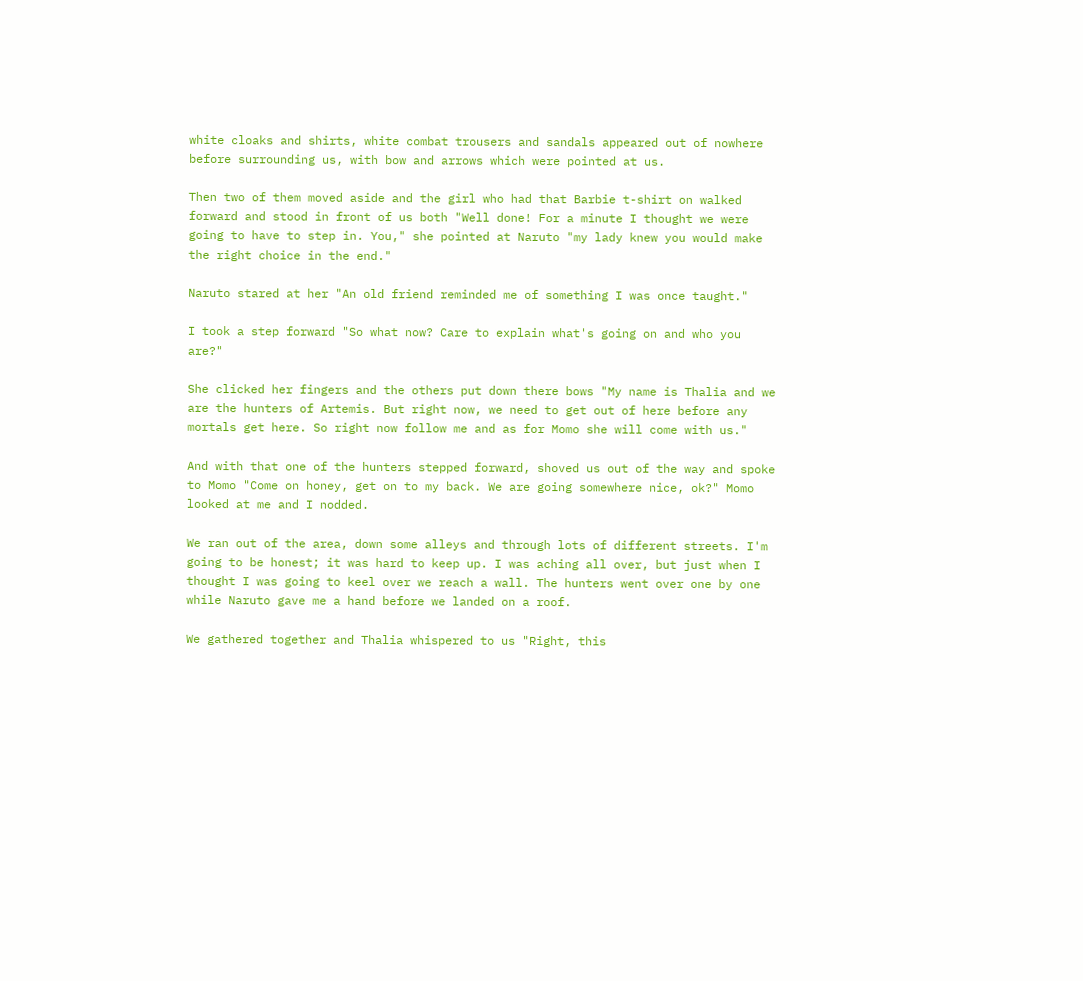white cloaks and shirts, white combat trousers and sandals appeared out of nowhere before surrounding us, with bow and arrows which were pointed at us.

Then two of them moved aside and the girl who had that Barbie t-shirt on walked forward and stood in front of us both "Well done! For a minute I thought we were going to have to step in. You," she pointed at Naruto "my lady knew you would make the right choice in the end."

Naruto stared at her "An old friend reminded me of something I was once taught."

I took a step forward "So what now? Care to explain what's going on and who you are?"

She clicked her fingers and the others put down there bows "My name is Thalia and we are the hunters of Artemis. But right now, we need to get out of here before any mortals get here. So right now follow me and as for Momo she will come with us."

And with that one of the hunters stepped forward, shoved us out of the way and spoke to Momo "Come on honey, get on to my back. We are going somewhere nice, ok?" Momo looked at me and I nodded.

We ran out of the area, down some alleys and through lots of different streets. I'm going to be honest; it was hard to keep up. I was aching all over, but just when I thought I was going to keel over we reach a wall. The hunters went over one by one while Naruto gave me a hand before we landed on a roof.

We gathered together and Thalia whispered to us "Right, this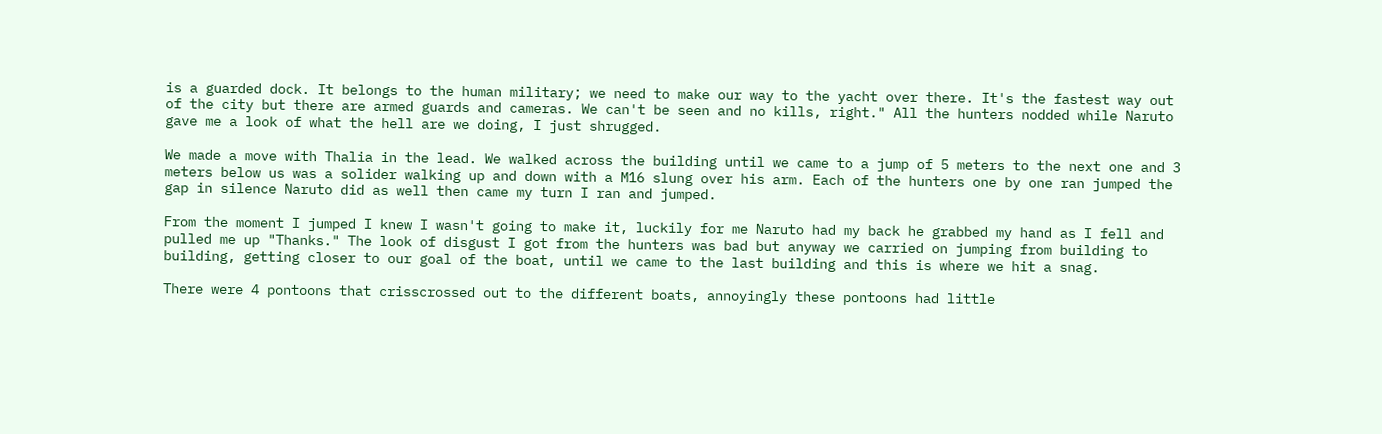is a guarded dock. It belongs to the human military; we need to make our way to the yacht over there. It's the fastest way out of the city but there are armed guards and cameras. We can't be seen and no kills, right." All the hunters nodded while Naruto gave me a look of what the hell are we doing, I just shrugged.

We made a move with Thalia in the lead. We walked across the building until we came to a jump of 5 meters to the next one and 3 meters below us was a solider walking up and down with a M16 slung over his arm. Each of the hunters one by one ran jumped the gap in silence Naruto did as well then came my turn I ran and jumped.

From the moment I jumped I knew I wasn't going to make it, luckily for me Naruto had my back he grabbed my hand as I fell and pulled me up "Thanks." The look of disgust I got from the hunters was bad but anyway we carried on jumping from building to building, getting closer to our goal of the boat, until we came to the last building and this is where we hit a snag.

There were 4 pontoons that crisscrossed out to the different boats, annoyingly these pontoons had little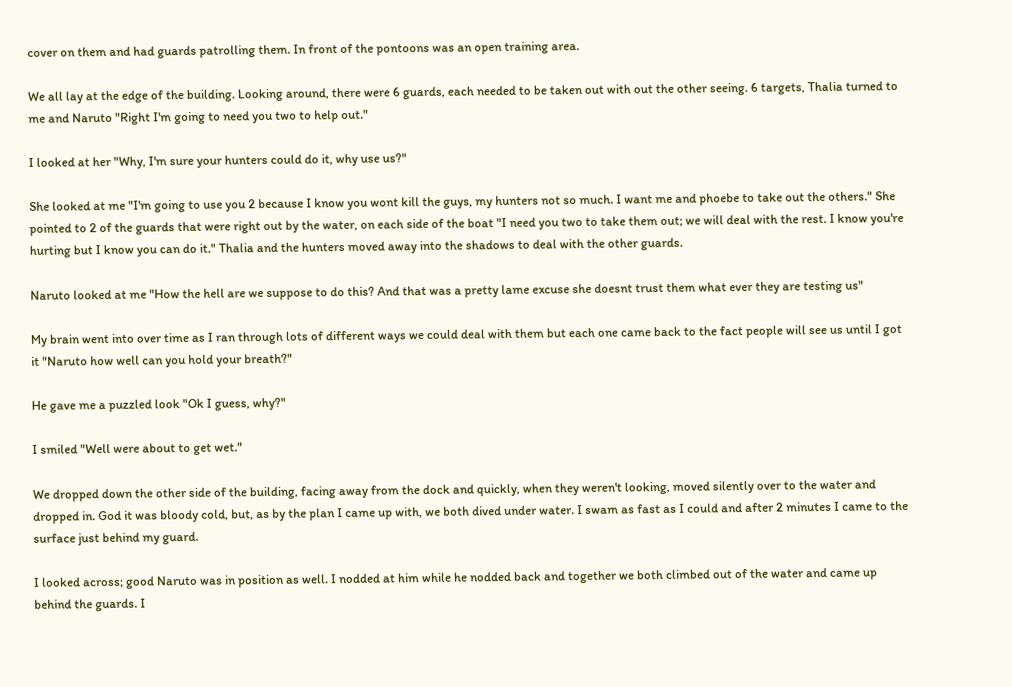cover on them and had guards patrolling them. In front of the pontoons was an open training area.

We all lay at the edge of the building. Looking around, there were 6 guards, each needed to be taken out with out the other seeing. 6 targets, Thalia turned to me and Naruto "Right I'm going to need you two to help out."

I looked at her "Why, I'm sure your hunters could do it, why use us?"

She looked at me "I'm going to use you 2 because I know you wont kill the guys, my hunters not so much. I want me and phoebe to take out the others." She pointed to 2 of the guards that were right out by the water, on each side of the boat "I need you two to take them out; we will deal with the rest. I know you're hurting but I know you can do it." Thalia and the hunters moved away into the shadows to deal with the other guards.

Naruto looked at me "How the hell are we suppose to do this? And that was a pretty lame excuse she doesnt trust them what ever they are testing us"

My brain went into over time as I ran through lots of different ways we could deal with them but each one came back to the fact people will see us until I got it "Naruto how well can you hold your breath?"

He gave me a puzzled look "Ok I guess, why?"

I smiled "Well were about to get wet."

We dropped down the other side of the building, facing away from the dock and quickly, when they weren't looking, moved silently over to the water and dropped in. God it was bloody cold, but, as by the plan I came up with, we both dived under water. I swam as fast as I could and after 2 minutes I came to the surface just behind my guard.

I looked across; good Naruto was in position as well. I nodded at him while he nodded back and together we both climbed out of the water and came up behind the guards. I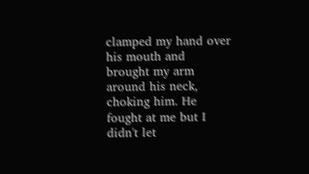clamped my hand over his mouth and brought my arm around his neck, choking him. He fought at me but I didn't let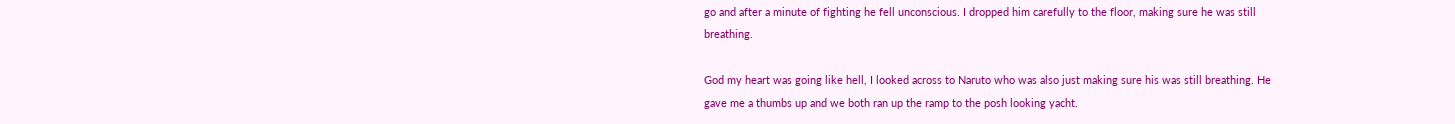go and after a minute of fighting he fell unconscious. I dropped him carefully to the floor, making sure he was still breathing.

God my heart was going like hell, I looked across to Naruto who was also just making sure his was still breathing. He gave me a thumbs up and we both ran up the ramp to the posh looking yacht.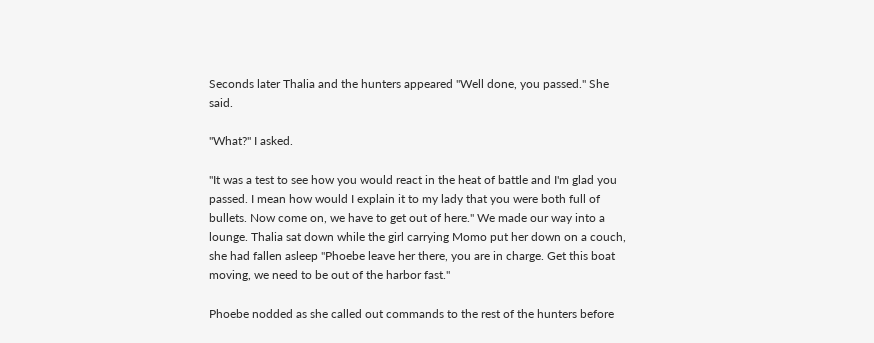Seconds later Thalia and the hunters appeared "Well done, you passed." She said.

"What?" I asked.

"It was a test to see how you would react in the heat of battle and I'm glad you passed. I mean how would I explain it to my lady that you were both full of bullets. Now come on, we have to get out of here." We made our way into a lounge. Thalia sat down while the girl carrying Momo put her down on a couch, she had fallen asleep "Phoebe leave her there, you are in charge. Get this boat moving, we need to be out of the harbor fast."

Phoebe nodded as she called out commands to the rest of the hunters before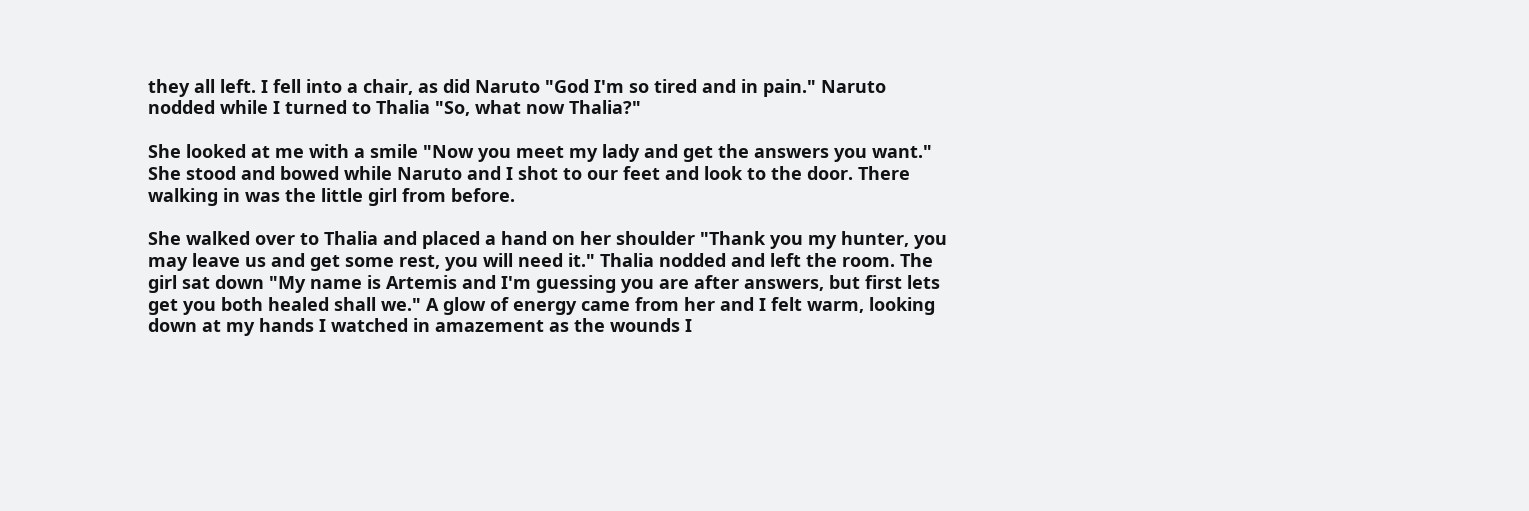they all left. I fell into a chair, as did Naruto "God I'm so tired and in pain." Naruto nodded while I turned to Thalia "So, what now Thalia?"

She looked at me with a smile "Now you meet my lady and get the answers you want." She stood and bowed while Naruto and I shot to our feet and look to the door. There walking in was the little girl from before.

She walked over to Thalia and placed a hand on her shoulder "Thank you my hunter, you may leave us and get some rest, you will need it." Thalia nodded and left the room. The girl sat down "My name is Artemis and I'm guessing you are after answers, but first lets get you both healed shall we." A glow of energy came from her and I felt warm, looking down at my hands I watched in amazement as the wounds I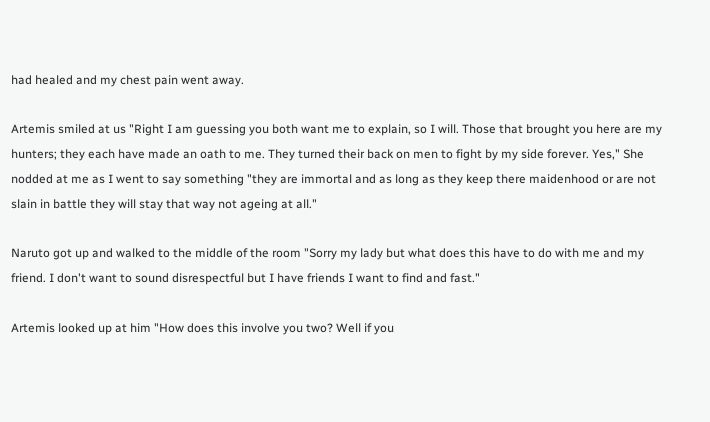had healed and my chest pain went away.

Artemis smiled at us "Right I am guessing you both want me to explain, so I will. Those that brought you here are my hunters; they each have made an oath to me. They turned their back on men to fight by my side forever. Yes," She nodded at me as I went to say something "they are immortal and as long as they keep there maidenhood or are not slain in battle they will stay that way not ageing at all."

Naruto got up and walked to the middle of the room "Sorry my lady but what does this have to do with me and my friend. I don't want to sound disrespectful but I have friends I want to find and fast."

Artemis looked up at him "How does this involve you two? Well if you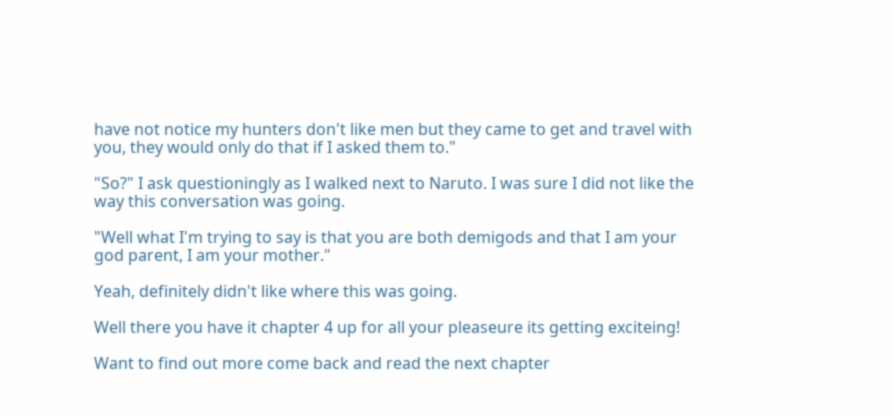have not notice my hunters don't like men but they came to get and travel with you, they would only do that if I asked them to."

"So?" I ask questioningly as I walked next to Naruto. I was sure I did not like the way this conversation was going.

"Well what I'm trying to say is that you are both demigods and that I am your god parent, I am your mother."

Yeah, definitely didn't like where this was going.

Well there you have it chapter 4 up for all your pleaseure its getting exciteing!

Want to find out more come back and read the next chapter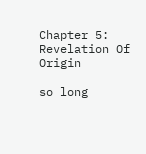Chapter 5: Revelation Of Origin

so long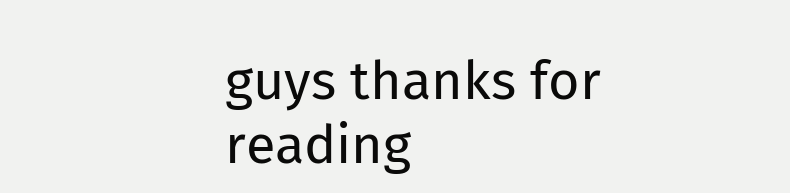guys thanks for reading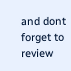and dont forget to review